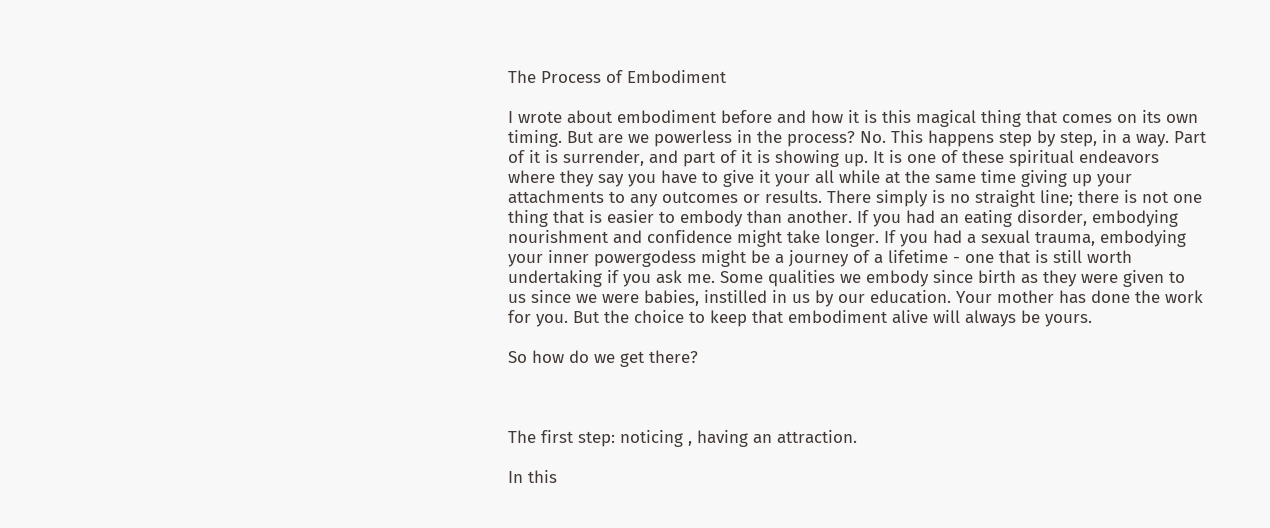The Process of Embodiment

I wrote about embodiment before and how it is this magical thing that comes on its own timing. But are we powerless in the process? No. This happens step by step, in a way. Part of it is surrender, and part of it is showing up. It is one of these spiritual endeavors where they say you have to give it your all while at the same time giving up your attachments to any outcomes or results. There simply is no straight line; there is not one thing that is easier to embody than another. If you had an eating disorder, embodying nourishment and confidence might take longer. If you had a sexual trauma, embodying your inner powergodess might be a journey of a lifetime - one that is still worth undertaking if you ask me. Some qualities we embody since birth as they were given to us since we were babies, instilled in us by our education. Your mother has done the work for you. But the choice to keep that embodiment alive will always be yours.

So how do we get there?



The first step: noticing , having an attraction.

In this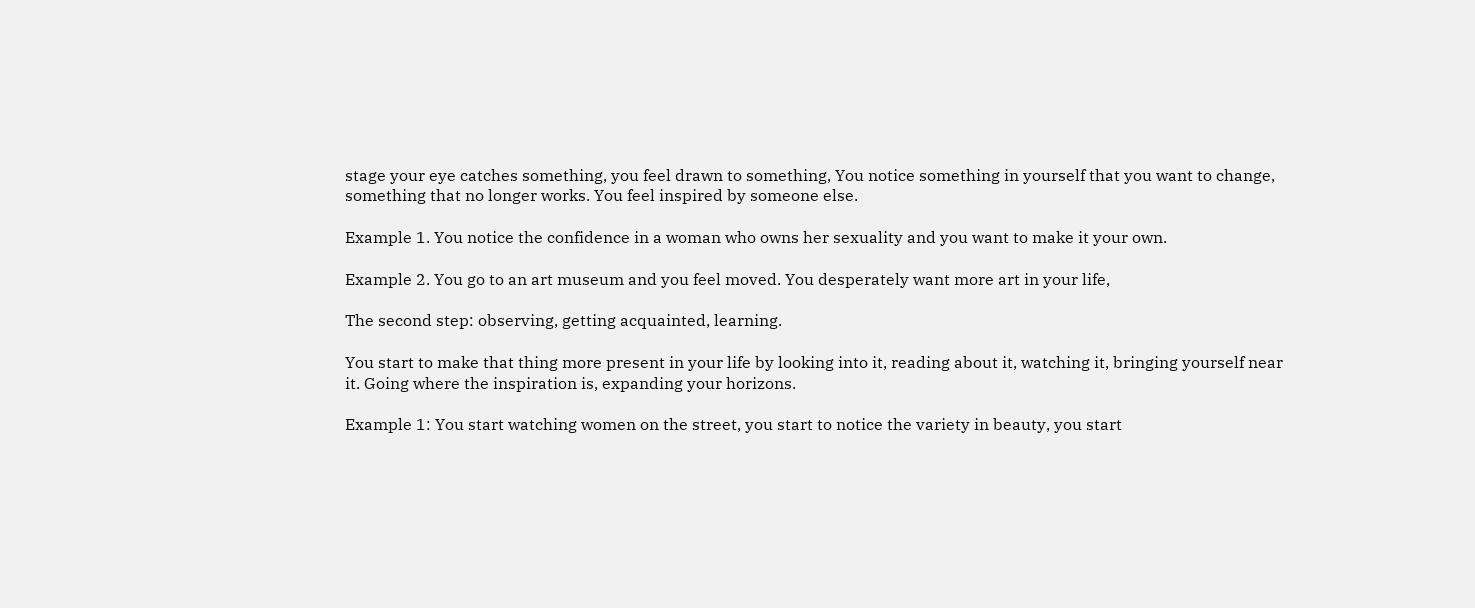stage your eye catches something, you feel drawn to something, You notice something in yourself that you want to change, something that no longer works. You feel inspired by someone else.

Example 1. You notice the confidence in a woman who owns her sexuality and you want to make it your own.

Example 2. You go to an art museum and you feel moved. You desperately want more art in your life,

The second step: observing, getting acquainted, learning.

You start to make that thing more present in your life by looking into it, reading about it, watching it, bringing yourself near it. Going where the inspiration is, expanding your horizons.

Example 1: You start watching women on the street, you start to notice the variety in beauty, you start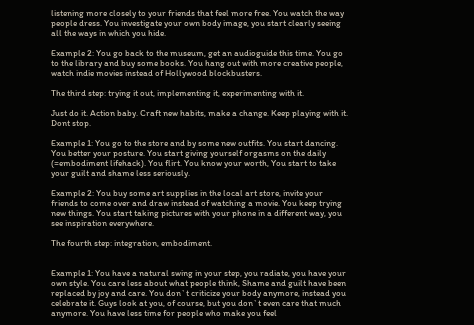listening more closely to your friends that feel more free. You watch the way people dress. You investigate your own body image, you start clearly seeing all the ways in which you hide.

Example 2: You go back to the museum, get an audioguide this time. You go to the library and buy some books. You hang out with more creative people, watch indie movies instead of Hollywood blockbusters.

The third step: trying it out, implementing it, experimenting with it.

Just do it. Action baby. Craft new habits, make a change. Keep playing with it. Dont stop.

Example 1: You go to the store and by some new outfits. You start dancing. You better your posture. You start giving yourself orgasms on the daily (=embodiment lifehack). You flirt. You know your worth, You start to take your guilt and shame less seriously.

Example 2: You buy some art supplies in the local art store, invite your friends to come over and draw instead of watching a movie. You keep trying new things. You start taking pictures with your phone in a different way, you see inspiration everywhere.

The fourth step: integration, embodiment.


Example 1: You have a natural swing in your step, you radiate, you have your own style. You care less about what people think, Shame and guilt have been replaced by joy and care. You don`t criticize your body anymore, instead you celebrate it. Guys look at you, of course, but you don`t even care that much anymore. You have less time for people who make you feel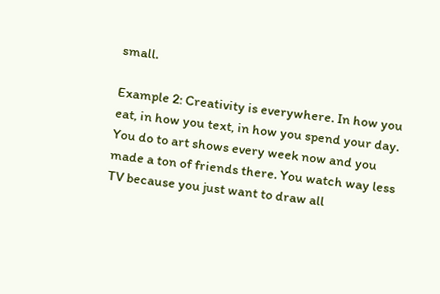small.

Example 2: Creativity is everywhere. In how you eat, in how you text, in how you spend your day. You do to art shows every week now and you made a ton of friends there. You watch way less TV because you just want to draw all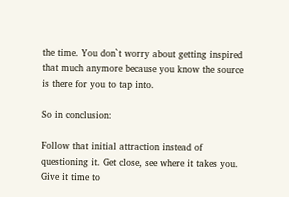the time. You don`t worry about getting inspired that much anymore because you know the source is there for you to tap into.

So in conclusion:

Follow that initial attraction instead of questioning it. Get close, see where it takes you. Give it time to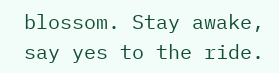blossom. Stay awake, say yes to the ride.